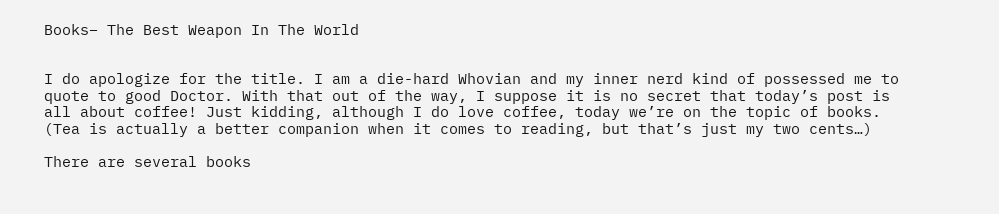Books– The Best Weapon In The World


I do apologize for the title. I am a die-hard Whovian and my inner nerd kind of possessed me to quote to good Doctor. With that out of the way, I suppose it is no secret that today’s post is all about coffee! Just kidding, although I do love coffee, today we’re on the topic of books. (Tea is actually a better companion when it comes to reading, but that’s just my two cents…)

There are several books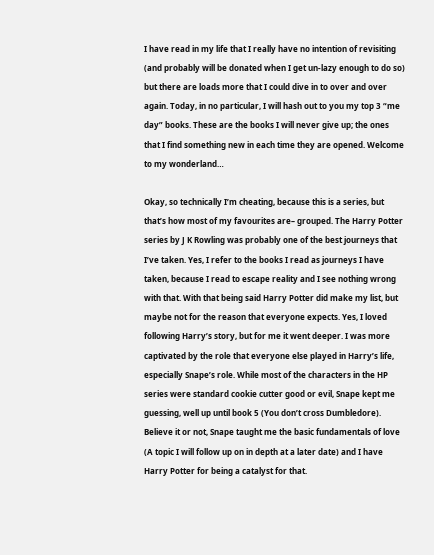I have read in my life that I really have no intention of revisiting (and probably will be donated when I get un-lazy enough to do so) but there are loads more that I could dive in to over and over again. Today, in no particular, I will hash out to you my top 3 “me day” books. These are the books I will never give up; the ones that I find something new in each time they are opened. Welcome to my wonderland…

Okay, so technically I’m cheating, because this is a series, but that’s how most of my favourites are– grouped. The Harry Potter series by J K Rowling was probably one of the best journeys that I’ve taken. Yes, I refer to the books I read as journeys I have taken, because I read to escape reality and I see nothing wrong with that. With that being said Harry Potter did make my list, but maybe not for the reason that everyone expects. Yes, I loved following Harry’s story, but for me it went deeper. I was more captivated by the role that everyone else played in Harry’s life, especially Snape’s role. While most of the characters in the HP series were standard cookie cutter good or evil, Snape kept me guessing, well up until book 5 (You don’t cross Dumbledore). Believe it or not, Snape taught me the basic fundamentals of love (A topic I will follow up on in depth at a later date) and I have Harry Potter for being a catalyst for that.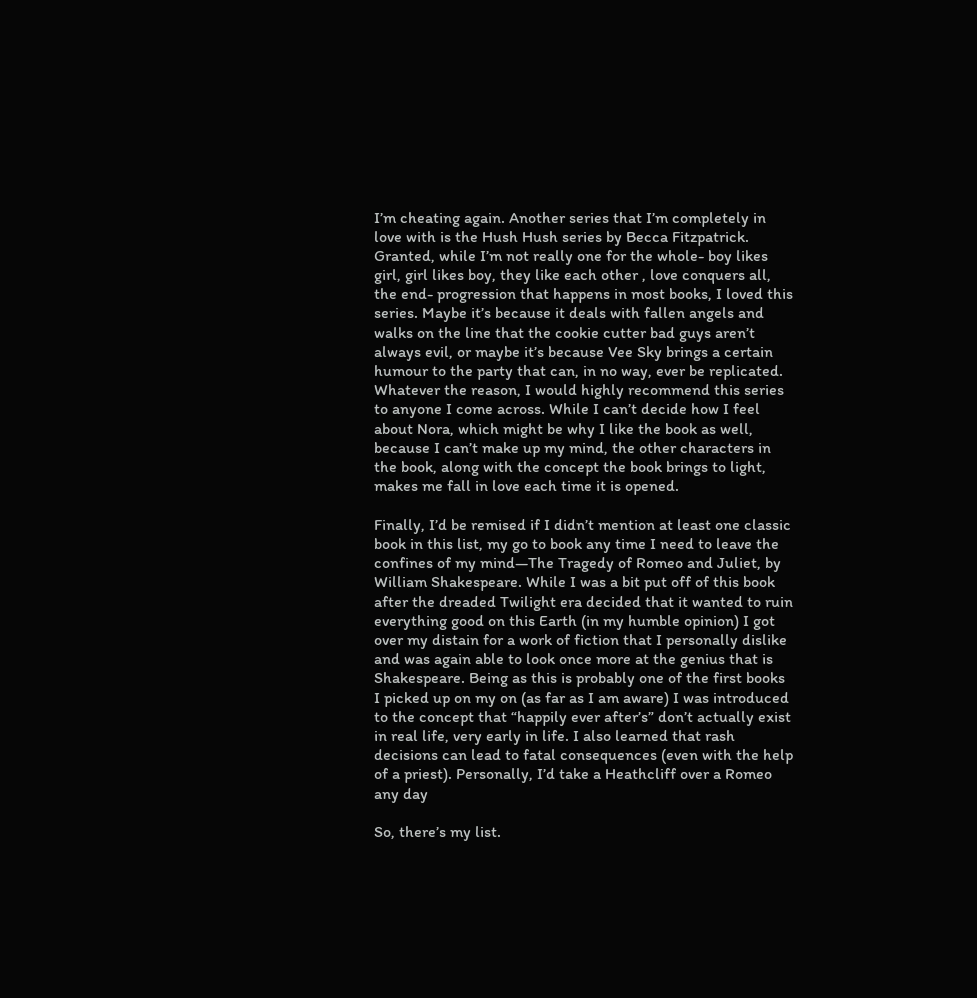I’m cheating again. Another series that I’m completely in love with is the Hush Hush series by Becca Fitzpatrick. Granted, while I’m not really one for the whole- boy likes girl, girl likes boy, they like each other , love conquers all, the end- progression that happens in most books, I loved this series. Maybe it’s because it deals with fallen angels and walks on the line that the cookie cutter bad guys aren’t always evil, or maybe it’s because Vee Sky brings a certain humour to the party that can, in no way, ever be replicated. Whatever the reason, I would highly recommend this series to anyone I come across. While I can’t decide how I feel about Nora, which might be why I like the book as well, because I can’t make up my mind, the other characters in the book, along with the concept the book brings to light, makes me fall in love each time it is opened.

Finally, I’d be remised if I didn’t mention at least one classic book in this list, my go to book any time I need to leave the confines of my mind—The Tragedy of Romeo and Juliet, by William Shakespeare. While I was a bit put off of this book after the dreaded Twilight era decided that it wanted to ruin everything good on this Earth (in my humble opinion) I got over my distain for a work of fiction that I personally dislike and was again able to look once more at the genius that is Shakespeare. Being as this is probably one of the first books I picked up on my on (as far as I am aware) I was introduced to the concept that “happily ever after’s” don’t actually exist in real life, very early in life. I also learned that rash decisions can lead to fatal consequences (even with the help of a priest). Personally, I’d take a Heathcliff over a Romeo any day

So, there’s my list.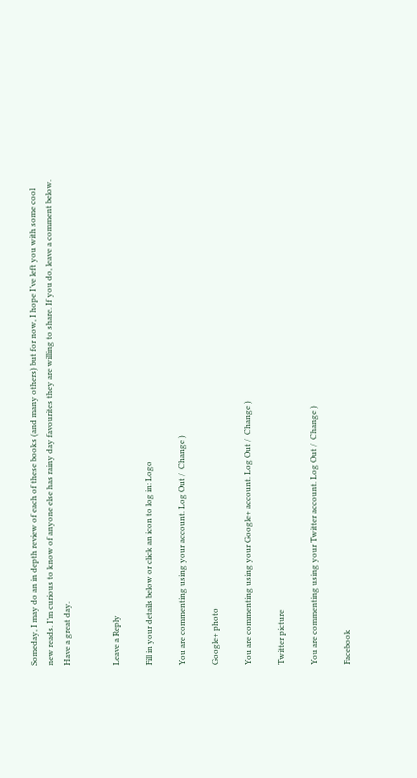Someday, I may do an in depth review of each of these books (and many others) but for now, I hope I’ve left you with some cool new reads. I’m curious to know of anyone else has rainy day favourites they are willing to share. If you do, leave a comment below. Have a great day.


Leave a Reply

Fill in your details below or click an icon to log in: Logo

You are commenting using your account. Log Out /  Change )

Google+ photo

You are commenting using your Google+ account. Log Out /  Change )

Twitter picture

You are commenting using your Twitter account. Log Out /  Change )

Facebook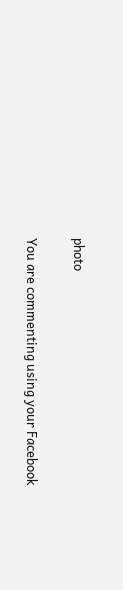photo

You are commenting using your Facebook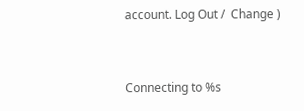account. Log Out /  Change )


Connecting to %s